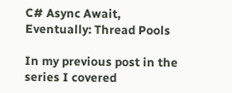C# Async Await, Eventually: Thread Pools

In my previous post in the series I covered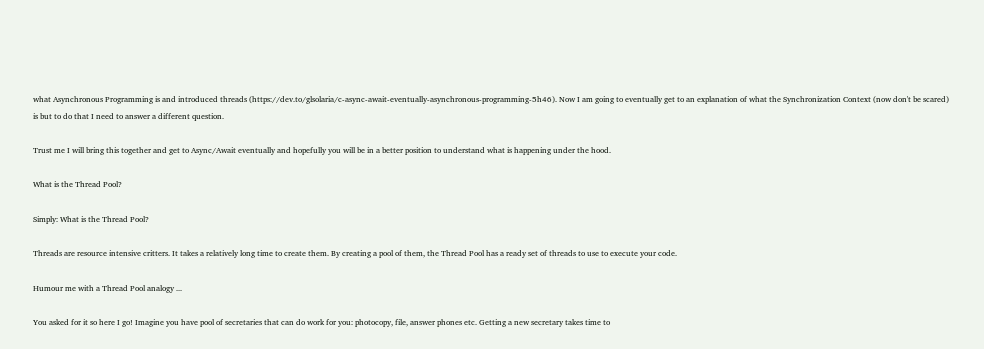what Asynchronous Programming is and introduced threads (https://dev.to/glsolaria/c-async-await-eventually-asynchronous-programming-5h46). Now I am going to eventually get to an explanation of what the Synchronization Context (now don't be scared) is but to do that I need to answer a different question.

Trust me I will bring this together and get to Async/Await eventually and hopefully you will be in a better position to understand what is happening under the hood.

What is the Thread Pool?

Simply: What is the Thread Pool?

Threads are resource intensive critters. It takes a relatively long time to create them. By creating a pool of them, the Thread Pool has a ready set of threads to use to execute your code.

Humour me with a Thread Pool analogy ...

You asked for it so here I go! Imagine you have pool of secretaries that can do work for you: photocopy, file, answer phones etc. Getting a new secretary takes time to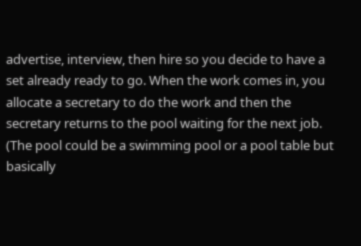advertise, interview, then hire so you decide to have a set already ready to go. When the work comes in, you allocate a secretary to do the work and then the secretary returns to the pool waiting for the next job. (The pool could be a swimming pool or a pool table but basically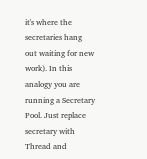it's where the secretaries hang out waiting for new work). In this analogy you are running a Secretary Pool. Just replace secretary with Thread and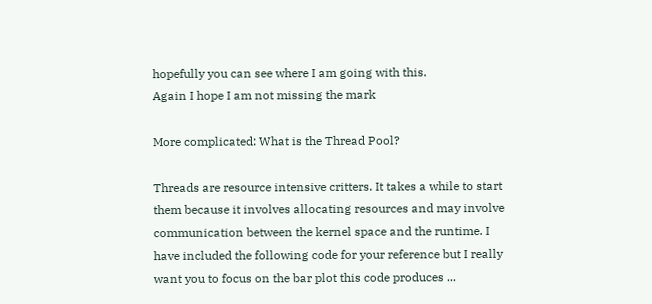hopefully you can see where I am going with this.
Again I hope I am not missing the mark

More complicated: What is the Thread Pool?

Threads are resource intensive critters. It takes a while to start them because it involves allocating resources and may involve communication between the kernel space and the runtime. I have included the following code for your reference but I really want you to focus on the bar plot this code produces ...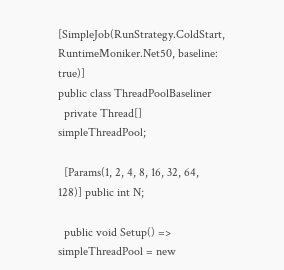[SimpleJob(RunStrategy.ColdStart, RuntimeMoniker.Net50, baseline: true)]
public class ThreadPoolBaseliner
  private Thread[] simpleThreadPool;

  [Params(1, 2, 4, 8, 16, 32, 64, 128)] public int N;

  public void Setup() => simpleThreadPool = new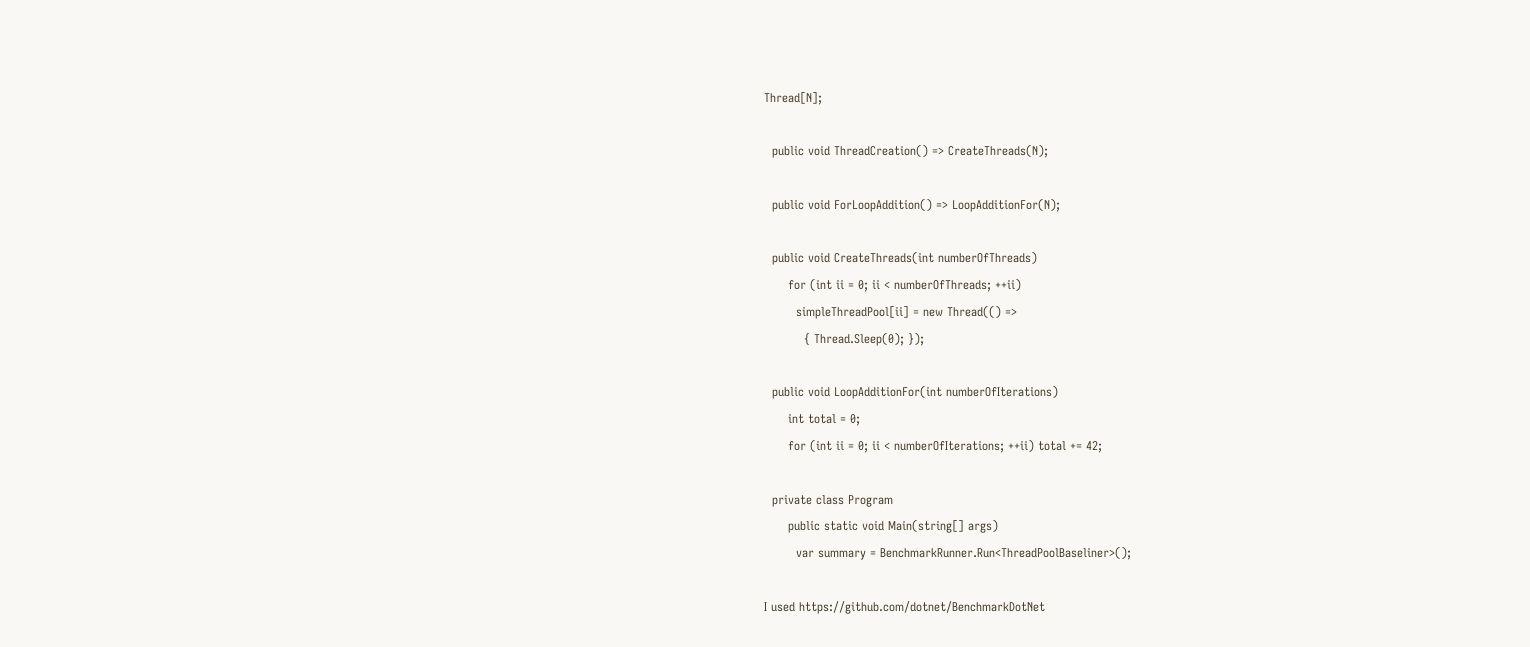Thread[N];

  public void ThreadCreation() => CreateThreads(N);

  public void ForLoopAddition() => LoopAdditionFor(N);

  public void CreateThreads(int numberOfThreads)
      for (int ii = 0; ii < numberOfThreads; ++ii)
        simpleThreadPool[ii] = new Thread(() =>
          { Thread.Sleep(0); });

  public void LoopAdditionFor(int numberOfIterations)
      int total = 0;
      for (int ii = 0; ii < numberOfIterations; ++ii) total += 42;

  private class Program
      public static void Main(string[] args)
        var summary = BenchmarkRunner.Run<ThreadPoolBaseliner>();

I used https://github.com/dotnet/BenchmarkDotNet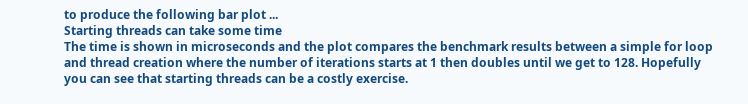to produce the following bar plot ...
Starting threads can take some time
The time is shown in microseconds and the plot compares the benchmark results between a simple for loop and thread creation where the number of iterations starts at 1 then doubles until we get to 128. Hopefully you can see that starting threads can be a costly exercise.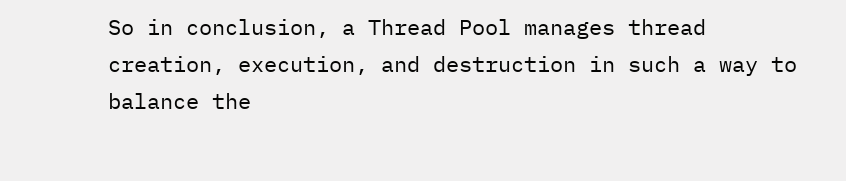So in conclusion, a Thread Pool manages thread creation, execution, and destruction in such a way to balance the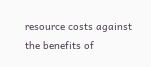resource costs against the benefits of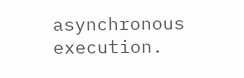asynchronous execution.